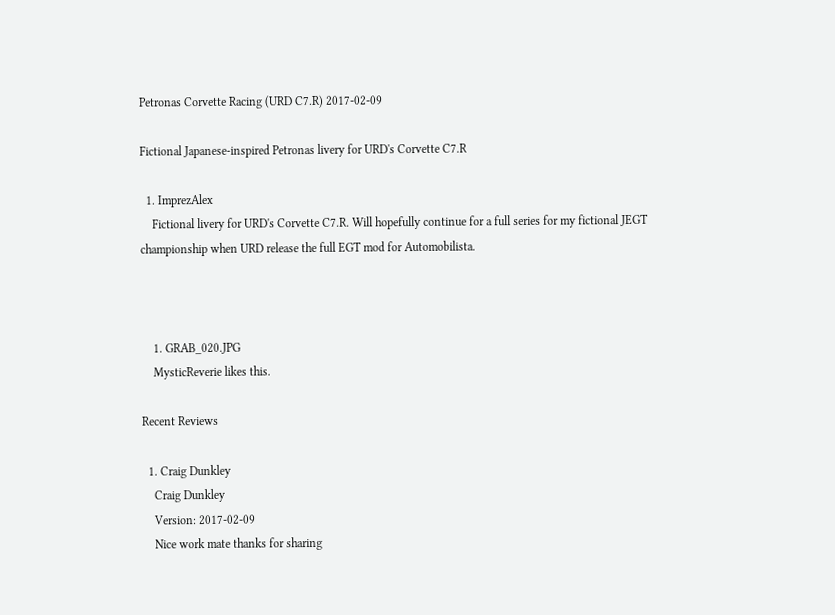Petronas Corvette Racing (URD C7.R) 2017-02-09

Fictional Japanese-inspired Petronas livery for URD's Corvette C7.R

  1. ImprezAlex
    Fictional livery for URD's Corvette C7.R. Will hopefully continue for a full series for my fictional JEGT championship when URD release the full EGT mod for Automobilista.



    1. GRAB_020.JPG
    MysticReverie likes this.

Recent Reviews

  1. Craig Dunkley
    Craig Dunkley
    Version: 2017-02-09
    Nice work mate thanks for sharing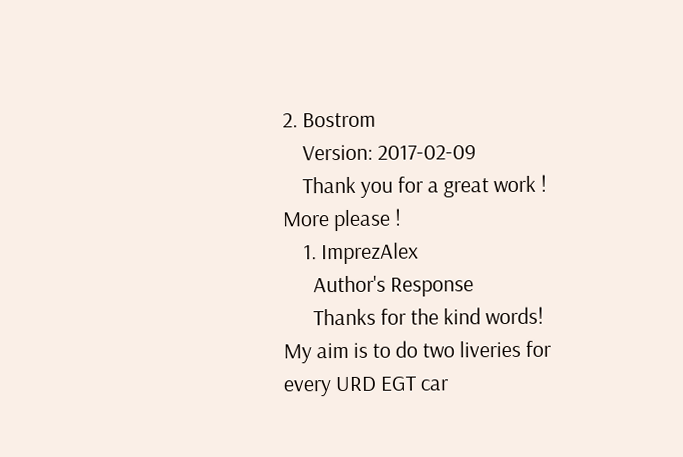2. Bostrom
    Version: 2017-02-09
    Thank you for a great work ! More please !
    1. ImprezAlex
      Author's Response
      Thanks for the kind words! My aim is to do two liveries for every URD EGT car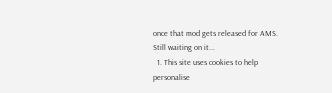once that mod gets released for AMS. Still waiting on it...
  1. This site uses cookies to help personalise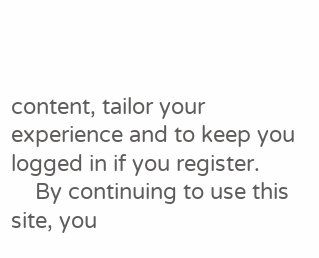content, tailor your experience and to keep you logged in if you register.
    By continuing to use this site, you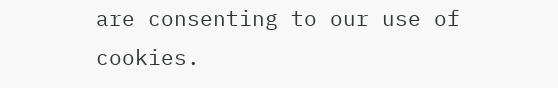are consenting to our use of cookies.